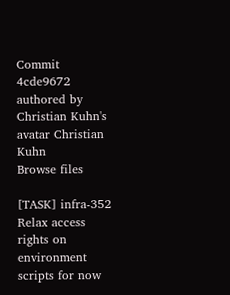Commit 4cde9672 authored by Christian Kuhn's avatar Christian Kuhn
Browse files

[TASK] infra-352 Relax access rights on environment scripts for now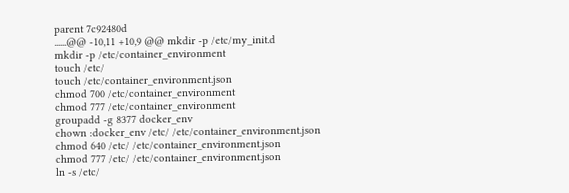parent 7c92480d
......@@ -10,11 +10,9 @@ mkdir -p /etc/my_init.d
mkdir -p /etc/container_environment
touch /etc/
touch /etc/container_environment.json
chmod 700 /etc/container_environment
chmod 777 /etc/container_environment
groupadd -g 8377 docker_env
chown :docker_env /etc/ /etc/container_environment.json
chmod 640 /etc/ /etc/container_environment.json
chmod 777 /etc/ /etc/container_environment.json
ln -s /etc/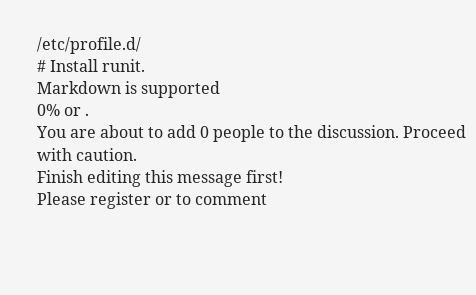/etc/profile.d/
# Install runit.
Markdown is supported
0% or .
You are about to add 0 people to the discussion. Proceed with caution.
Finish editing this message first!
Please register or to comment